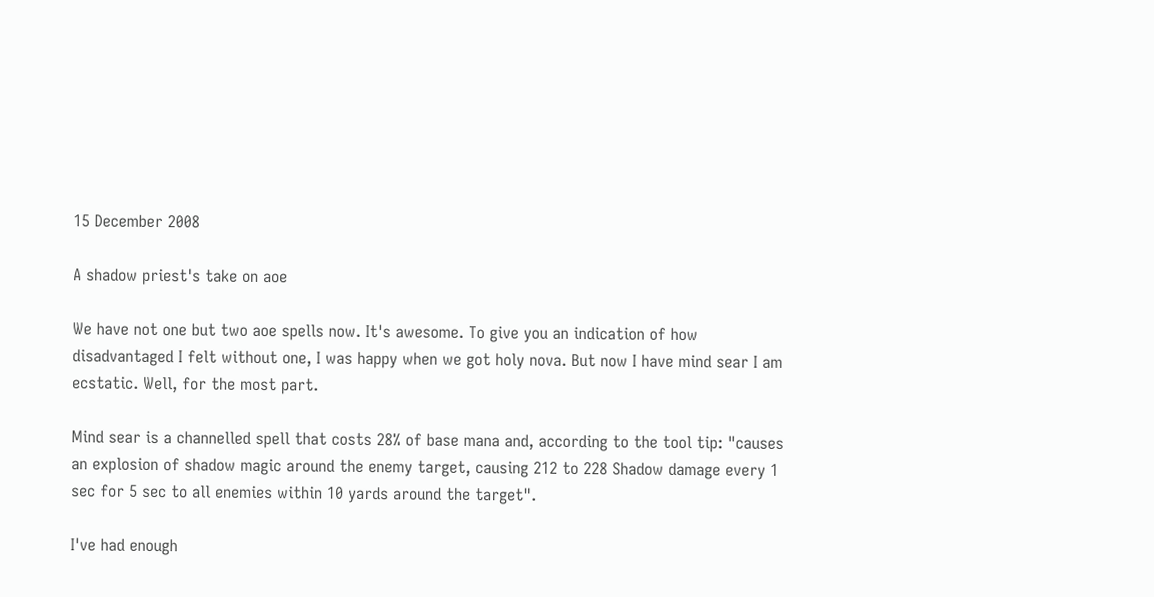15 December 2008

A shadow priest's take on aoe

We have not one but two aoe spells now. It's awesome. To give you an indication of how disadvantaged I felt without one, I was happy when we got holy nova. But now I have mind sear I am ecstatic. Well, for the most part.

Mind sear is a channelled spell that costs 28% of base mana and, according to the tool tip: "causes an explosion of shadow magic around the enemy target, causing 212 to 228 Shadow damage every 1 sec for 5 sec to all enemies within 10 yards around the target".

I've had enough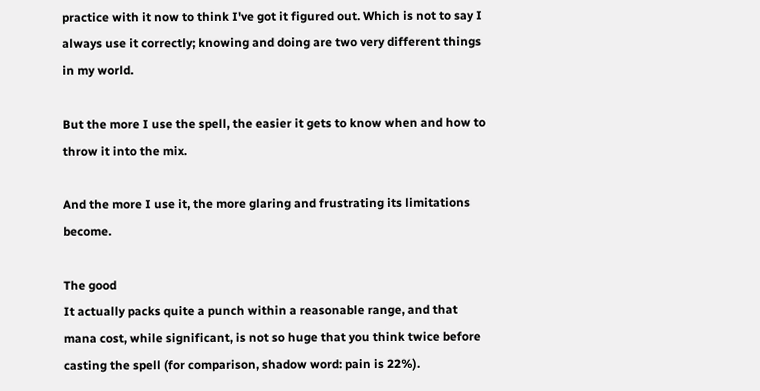practice with it now to think I've got it figured out. Which is not to say I always use it correctly; knowing and doing are two very different things in my world.

But the more I use the spell, the easier it gets to know when and how to throw it into the mix.

And the more I use it, the more glaring and frustrating its limitations become.

The good
It actually packs quite a punch within a reasonable range, and that mana cost, while significant, is not so huge that you think twice before casting the spell (for comparison, shadow word: pain is 22%).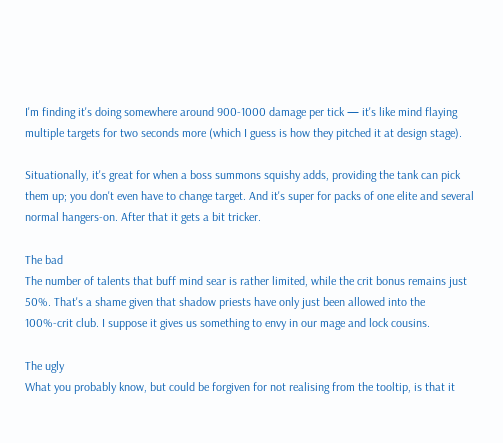I'm finding it's doing somewhere around 900-1000 damage per tick — it's like mind flaying multiple targets for two seconds more (which I guess is how they pitched it at design stage).

Situationally, it's great for when a boss summons squishy adds, providing the tank can pick them up; you don't even have to change target. And it's super for packs of one elite and several normal hangers-on. After that it gets a bit tricker.

The bad
The number of talents that buff mind sear is rather limited, while the crit bonus remains just 50%. That's a shame given that shadow priests have only just been allowed into the 100%-crit club. I suppose it gives us something to envy in our mage and lock cousins.

The ugly
What you probably know, but could be forgiven for not realising from the tooltip, is that it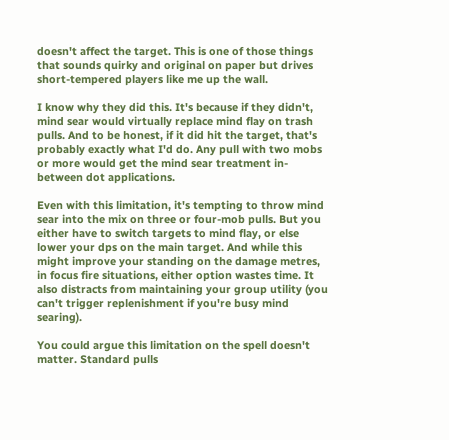doesn't affect the target. This is one of those things that sounds quirky and original on paper but drives short-tempered players like me up the wall.

I know why they did this. It's because if they didn't, mind sear would virtually replace mind flay on trash pulls. And to be honest, if it did hit the target, that's probably exactly what I'd do. Any pull with two mobs or more would get the mind sear treatment in-between dot applications.

Even with this limitation, it's tempting to throw mind sear into the mix on three or four-mob pulls. But you either have to switch targets to mind flay, or else lower your dps on the main target. And while this might improve your standing on the damage metres, in focus fire situations, either option wastes time. It also distracts from maintaining your group utility (you can't trigger replenishment if you're busy mind searing).

You could argue this limitation on the spell doesn't matter. Standard pulls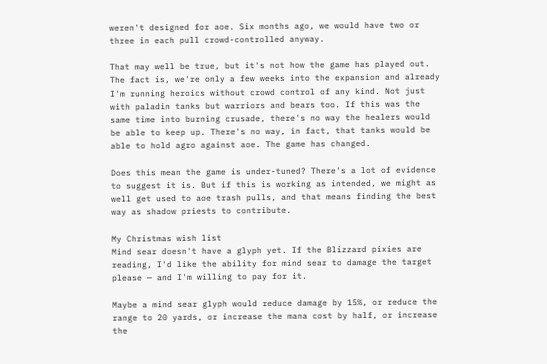weren't designed for aoe. Six months ago, we would have two or three in each pull crowd-controlled anyway.

That may well be true, but it's not how the game has played out. The fact is, we're only a few weeks into the expansion and already I'm running heroics without crowd control of any kind. Not just with paladin tanks but warriors and bears too. If this was the same time into burning crusade, there's no way the healers would be able to keep up. There's no way, in fact, that tanks would be able to hold agro against aoe. The game has changed.

Does this mean the game is under-tuned? There's a lot of evidence to suggest it is. But if this is working as intended, we might as well get used to aoe trash pulls, and that means finding the best way as shadow priests to contribute.

My Christmas wish list
Mind sear doesn't have a glyph yet. If the Blizzard pixies are reading, I'd like the ability for mind sear to damage the target please — and I'm willing to pay for it.

Maybe a mind sear glyph would reduce damage by 15%, or reduce the range to 20 yards, or increase the mana cost by half, or increase the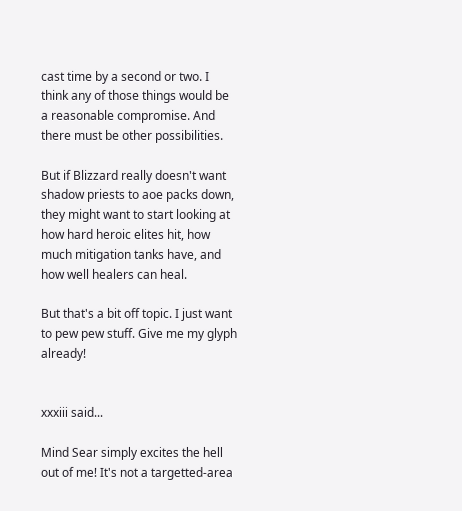cast time by a second or two. I think any of those things would be a reasonable compromise. And there must be other possibilities.

But if Blizzard really doesn't want shadow priests to aoe packs down, they might want to start looking at how hard heroic elites hit, how much mitigation tanks have, and how well healers can heal.

But that's a bit off topic. I just want to pew pew stuff. Give me my glyph already!


xxxiii said...

Mind Sear simply excites the hell out of me! It's not a targetted-area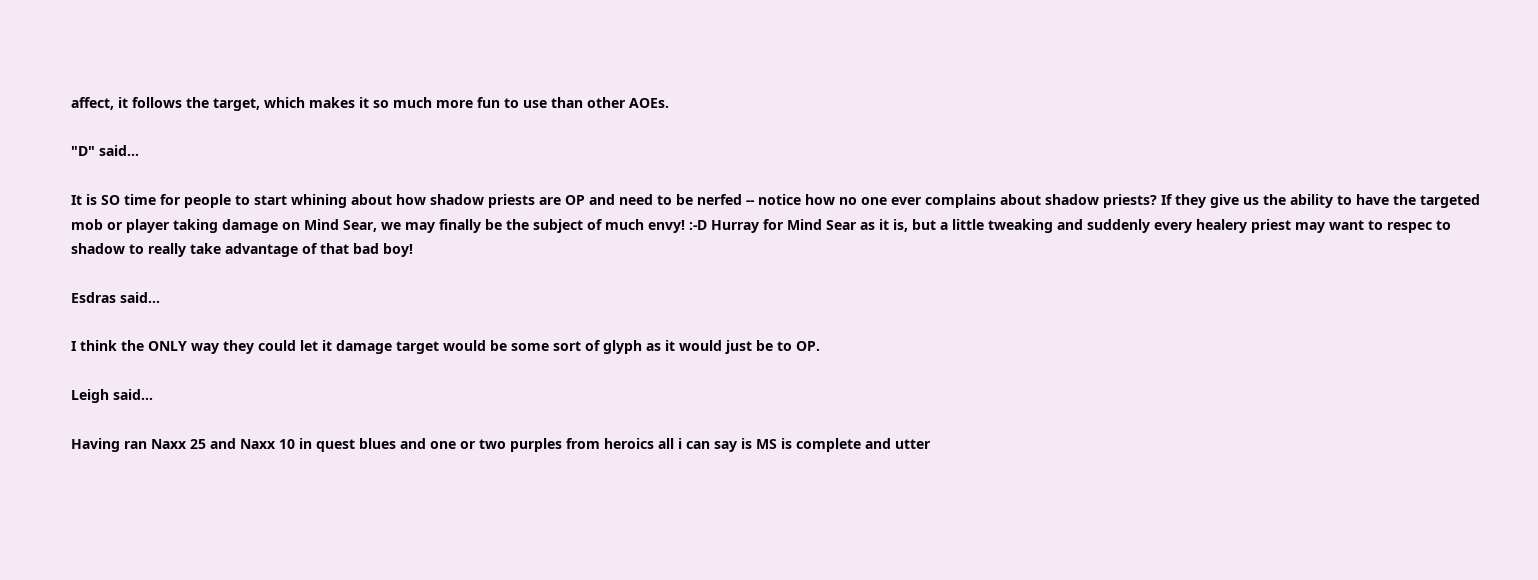affect, it follows the target, which makes it so much more fun to use than other AOEs.

"D" said...

It is SO time for people to start whining about how shadow priests are OP and need to be nerfed -- notice how no one ever complains about shadow priests? If they give us the ability to have the targeted mob or player taking damage on Mind Sear, we may finally be the subject of much envy! :-D Hurray for Mind Sear as it is, but a little tweaking and suddenly every healery priest may want to respec to shadow to really take advantage of that bad boy!

Esdras said...

I think the ONLY way they could let it damage target would be some sort of glyph as it would just be to OP.

Leigh said...

Having ran Naxx 25 and Naxx 10 in quest blues and one or two purples from heroics all i can say is MS is complete and utter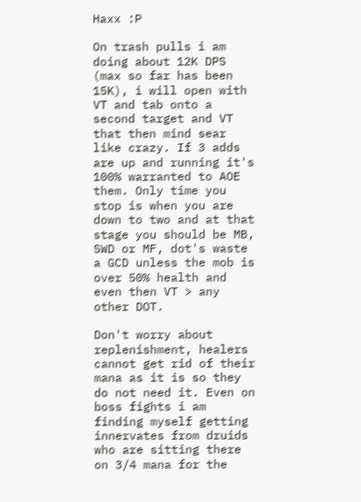Haxx :P

On trash pulls i am doing about 12K DPS (max so far has been 15K), i will open with VT and tab onto a second target and VT that then mind sear like crazy. If 3 adds are up and running it's 100% warranted to AOE them. Only time you stop is when you are down to two and at that stage you should be MB, SWD or MF, dot's waste a GCD unless the mob is over 50% health and even then VT > any other DOT.

Don't worry about replenishment, healers cannot get rid of their mana as it is so they do not need it. Even on boss fights i am finding myself getting innervates from druids who are sitting there on 3/4 mana for the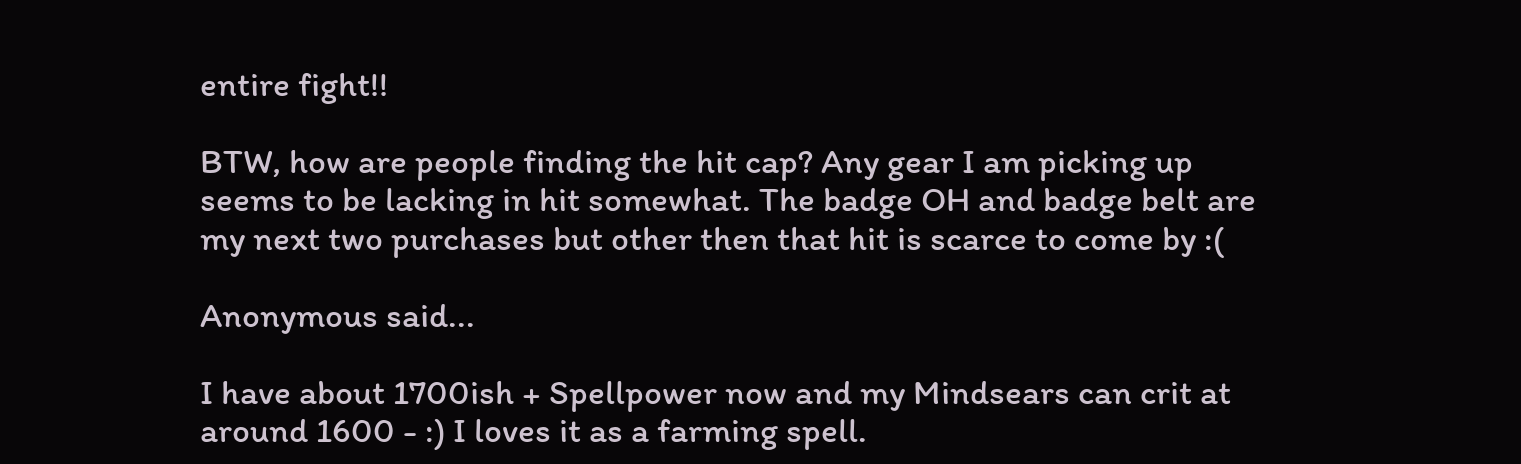entire fight!!

BTW, how are people finding the hit cap? Any gear I am picking up seems to be lacking in hit somewhat. The badge OH and badge belt are my next two purchases but other then that hit is scarce to come by :(

Anonymous said...

I have about 1700ish + Spellpower now and my Mindsears can crit at around 1600 - :) I loves it as a farming spell.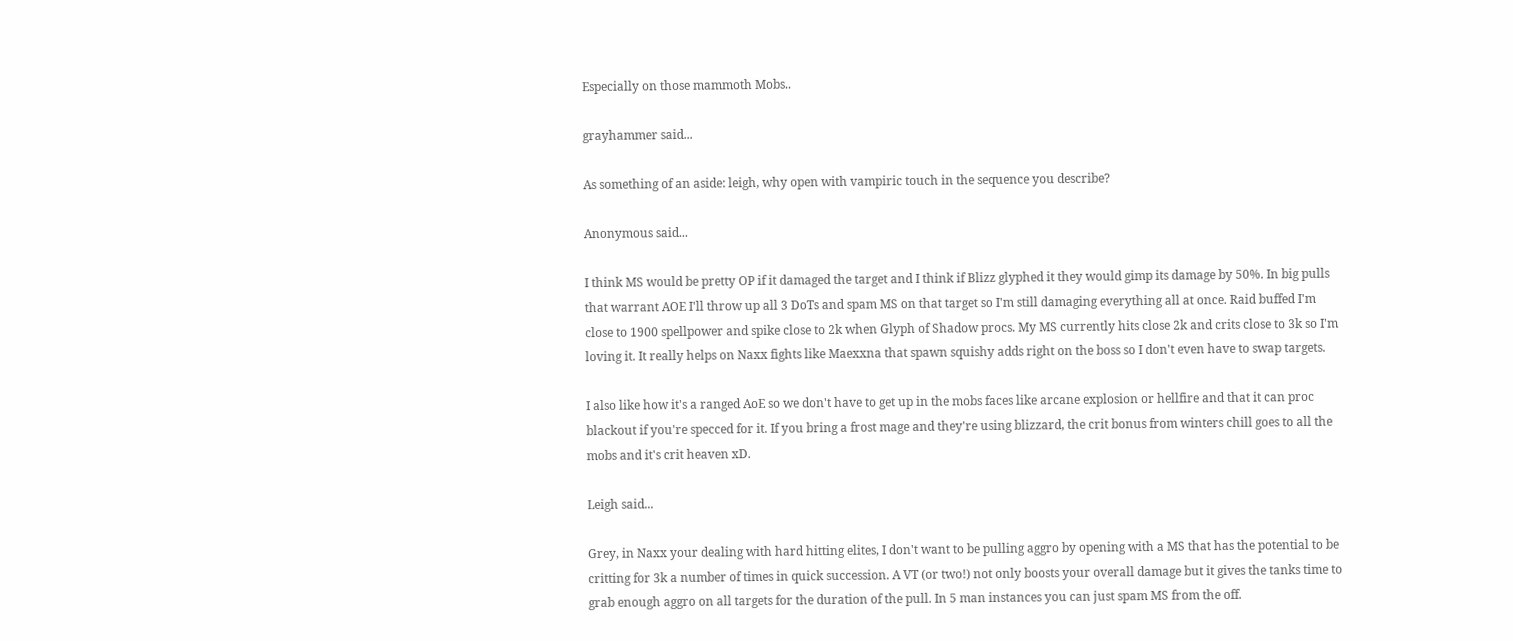Especially on those mammoth Mobs..

grayhammer said...

As something of an aside: leigh, why open with vampiric touch in the sequence you describe?

Anonymous said...

I think MS would be pretty OP if it damaged the target and I think if Blizz glyphed it they would gimp its damage by 50%. In big pulls that warrant AOE I'll throw up all 3 DoTs and spam MS on that target so I'm still damaging everything all at once. Raid buffed I'm close to 1900 spellpower and spike close to 2k when Glyph of Shadow procs. My MS currently hits close 2k and crits close to 3k so I'm loving it. It really helps on Naxx fights like Maexxna that spawn squishy adds right on the boss so I don't even have to swap targets.

I also like how it's a ranged AoE so we don't have to get up in the mobs faces like arcane explosion or hellfire and that it can proc blackout if you're specced for it. If you bring a frost mage and they're using blizzard, the crit bonus from winters chill goes to all the mobs and it's crit heaven xD.

Leigh said...

Grey, in Naxx your dealing with hard hitting elites, I don't want to be pulling aggro by opening with a MS that has the potential to be critting for 3k a number of times in quick succession. A VT (or two!) not only boosts your overall damage but it gives the tanks time to grab enough aggro on all targets for the duration of the pull. In 5 man instances you can just spam MS from the off.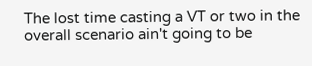The lost time casting a VT or two in the overall scenario ain't going to be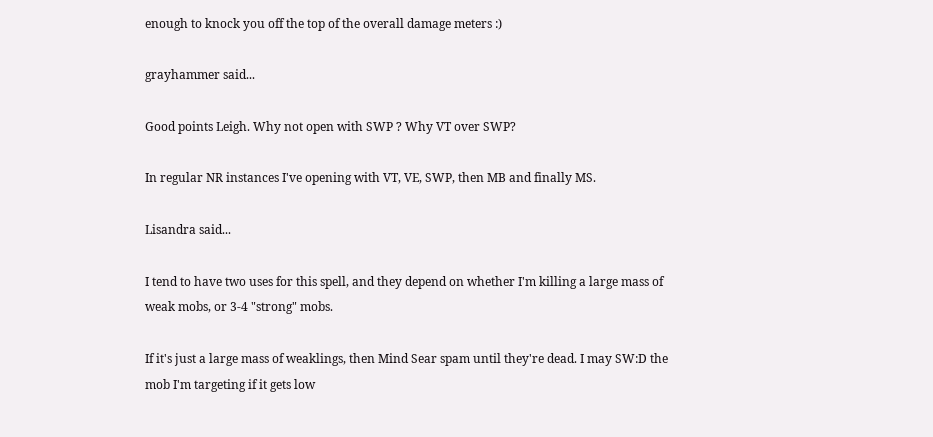enough to knock you off the top of the overall damage meters :)

grayhammer said...

Good points Leigh. Why not open with SWP ? Why VT over SWP?

In regular NR instances I've opening with VT, VE, SWP, then MB and finally MS.

Lisandra said...

I tend to have two uses for this spell, and they depend on whether I'm killing a large mass of weak mobs, or 3-4 "strong" mobs.

If it's just a large mass of weaklings, then Mind Sear spam until they're dead. I may SW:D the mob I'm targeting if it gets low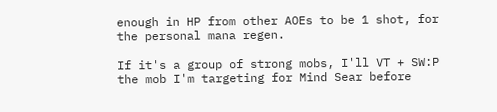enough in HP from other AOEs to be 1 shot, for the personal mana regen.

If it's a group of strong mobs, I'll VT + SW:P the mob I'm targeting for Mind Sear before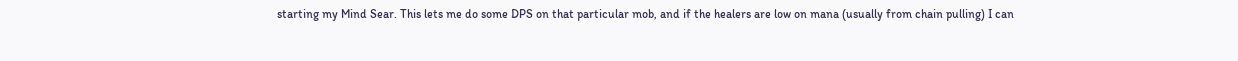starting my Mind Sear. This lets me do some DPS on that particular mob, and if the healers are low on mana (usually from chain pulling) I can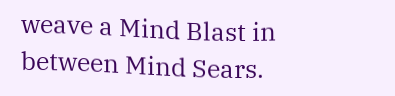weave a Mind Blast in between Mind Sears.